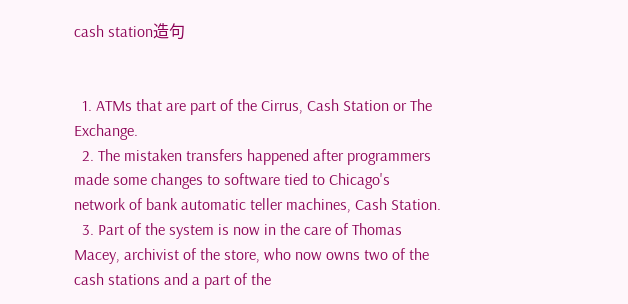cash station造句


  1. ATMs that are part of the Cirrus, Cash Station or The Exchange.
  2. The mistaken transfers happened after programmers made some changes to software tied to Chicago's network of bank automatic teller machines, Cash Station.
  3. Part of the system is now in the care of Thomas Macey, archivist of the store, who now owns two of the cash stations and a part of the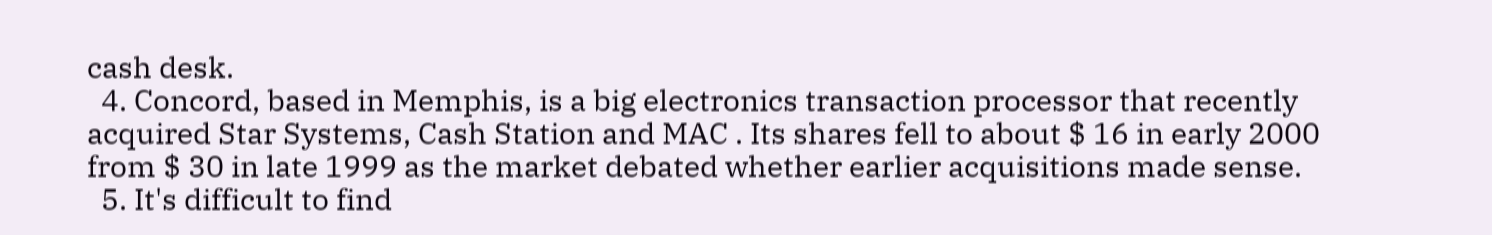cash desk.
  4. Concord, based in Memphis, is a big electronics transaction processor that recently acquired Star Systems, Cash Station and MAC . Its shares fell to about $ 16 in early 2000 from $ 30 in late 1999 as the market debated whether earlier acquisitions made sense.
  5. It's difficult to find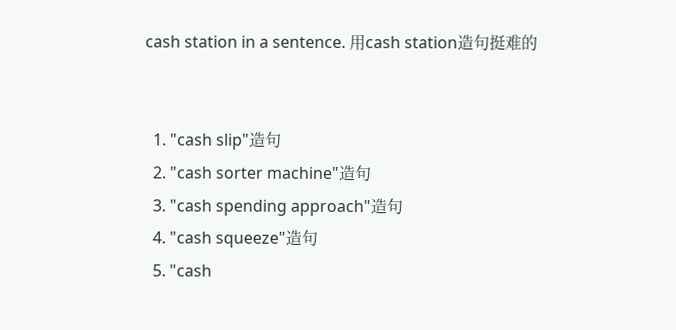cash station in a sentence. 用cash station造句挺难的


  1. "cash slip"造句
  2. "cash sorter machine"造句
  3. "cash spending approach"造句
  4. "cash squeeze"造句
  5. "cash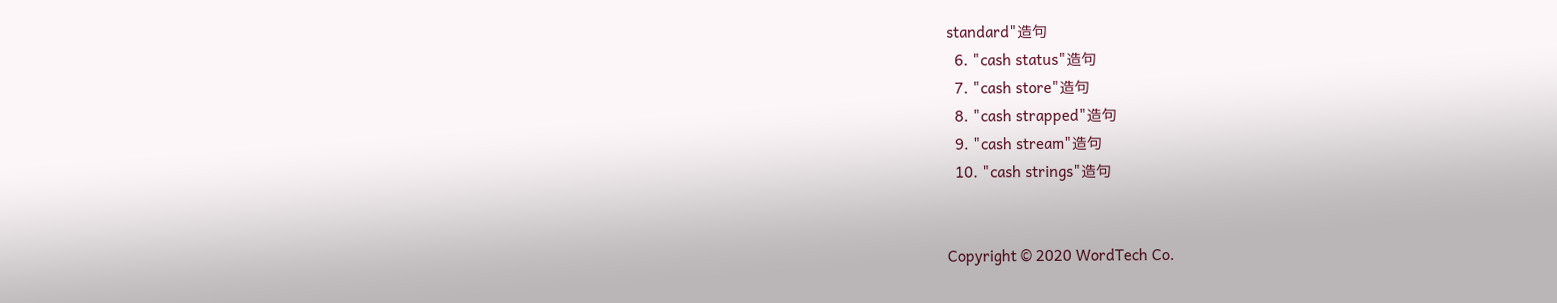standard"造句
  6. "cash status"造句
  7. "cash store"造句
  8. "cash strapped"造句
  9. "cash stream"造句
  10. "cash strings"造句


Copyright © 2020 WordTech Co.